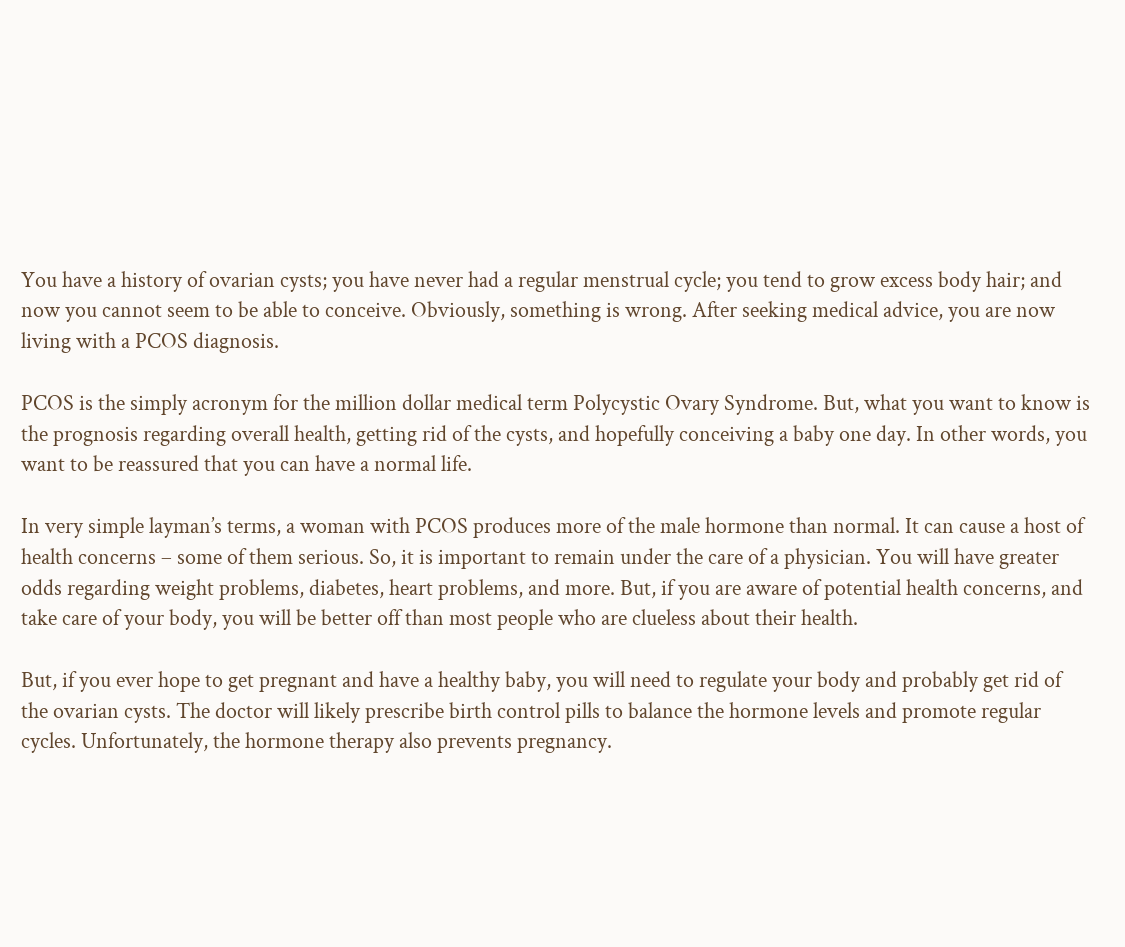You have a history of ovarian cysts; you have never had a regular menstrual cycle; you tend to grow excess body hair; and now you cannot seem to be able to conceive. Obviously, something is wrong. After seeking medical advice, you are now living with a PCOS diagnosis.

PCOS is the simply acronym for the million dollar medical term Polycystic Ovary Syndrome. But, what you want to know is the prognosis regarding overall health, getting rid of the cysts, and hopefully conceiving a baby one day. In other words, you want to be reassured that you can have a normal life.

In very simple layman’s terms, a woman with PCOS produces more of the male hormone than normal. It can cause a host of health concerns – some of them serious. So, it is important to remain under the care of a physician. You will have greater odds regarding weight problems, diabetes, heart problems, and more. But, if you are aware of potential health concerns, and take care of your body, you will be better off than most people who are clueless about their health.

But, if you ever hope to get pregnant and have a healthy baby, you will need to regulate your body and probably get rid of the ovarian cysts. The doctor will likely prescribe birth control pills to balance the hormone levels and promote regular cycles. Unfortunately, the hormone therapy also prevents pregnancy.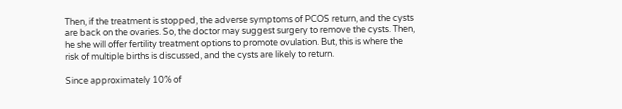Then, if the treatment is stopped, the adverse symptoms of PCOS return, and the cysts are back on the ovaries. So, the doctor may suggest surgery to remove the cysts. Then, he she will offer fertility treatment options to promote ovulation. But, this is where the risk of multiple births is discussed, and the cysts are likely to return.

Since approximately 10% of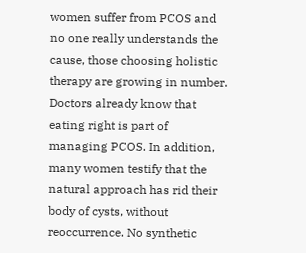women suffer from PCOS and no one really understands the cause, those choosing holistic therapy are growing in number. Doctors already know that eating right is part of managing PCOS. In addition, many women testify that the natural approach has rid their body of cysts, without reoccurrence. No synthetic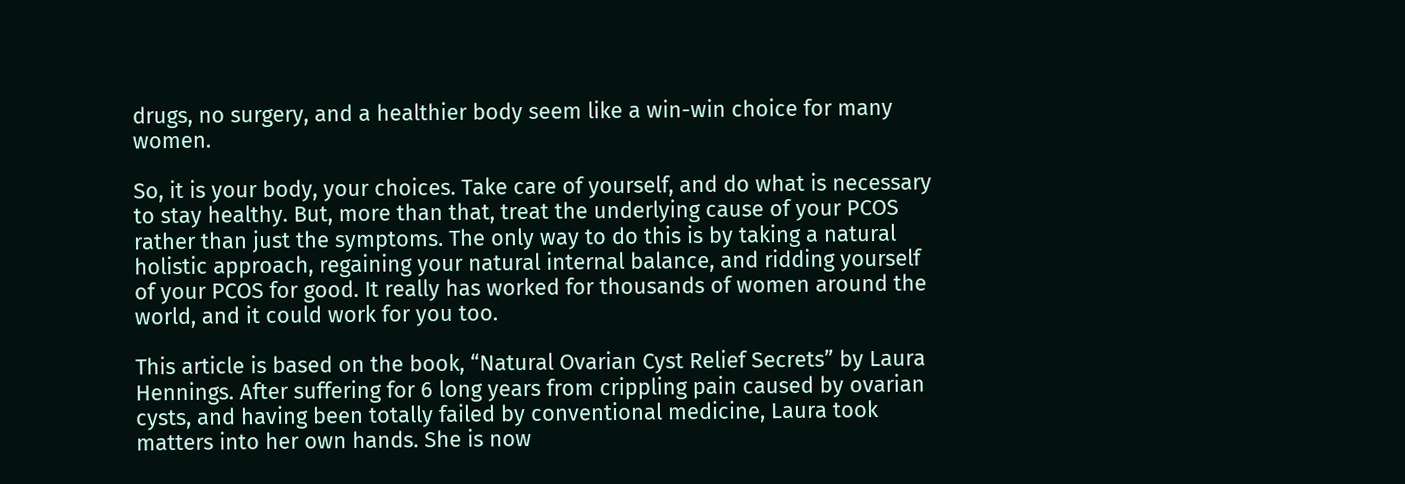drugs, no surgery, and a healthier body seem like a win-win choice for many women.

So, it is your body, your choices. Take care of yourself, and do what is necessary to stay healthy. But, more than that, treat the underlying cause of your PCOS rather than just the symptoms. The only way to do this is by taking a natural holistic approach, regaining your natural internal balance, and ridding yourself of your PCOS for good. It really has worked for thousands of women around the world, and it could work for you too.

This article is based on the book, “Natural Ovarian Cyst Relief Secrets” by Laura Hennings. After suffering for 6 long years from crippling pain caused by ovarian cysts, and having been totally failed by conventional medicine, Laura took matters into her own hands. She is now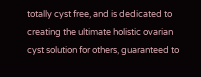totally cyst free, and is dedicated to creating the ultimate holistic ovarian cyst solution for others, guaranteed to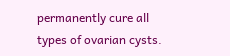permanently cure all types of ovarian cysts.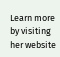Learn more by visiting her website